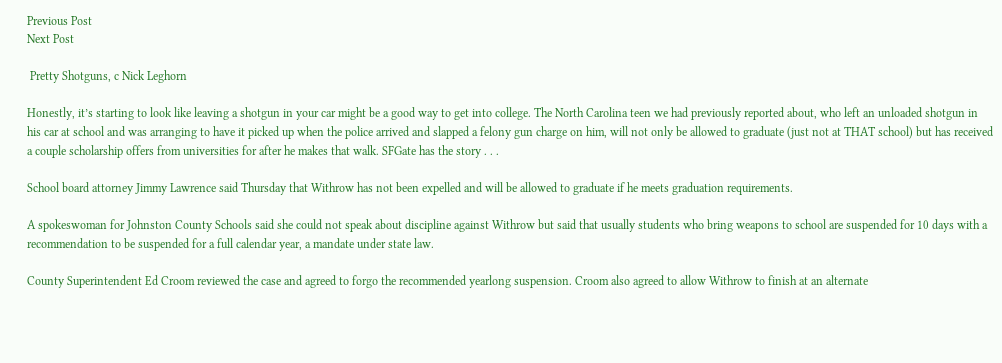Previous Post
Next Post

 Pretty Shotguns, c Nick Leghorn

Honestly, it’s starting to look like leaving a shotgun in your car might be a good way to get into college. The North Carolina teen we had previously reported about, who left an unloaded shotgun in his car at school and was arranging to have it picked up when the police arrived and slapped a felony gun charge on him, will not only be allowed to graduate (just not at THAT school) but has received a couple scholarship offers from universities for after he makes that walk. SFGate has the story . . .

School board attorney Jimmy Lawrence said Thursday that Withrow has not been expelled and will be allowed to graduate if he meets graduation requirements.

A spokeswoman for Johnston County Schools said she could not speak about discipline against Withrow but said that usually students who bring weapons to school are suspended for 10 days with a recommendation to be suspended for a full calendar year, a mandate under state law.

County Superintendent Ed Croom reviewed the case and agreed to forgo the recommended yearlong suspension. Croom also agreed to allow Withrow to finish at an alternate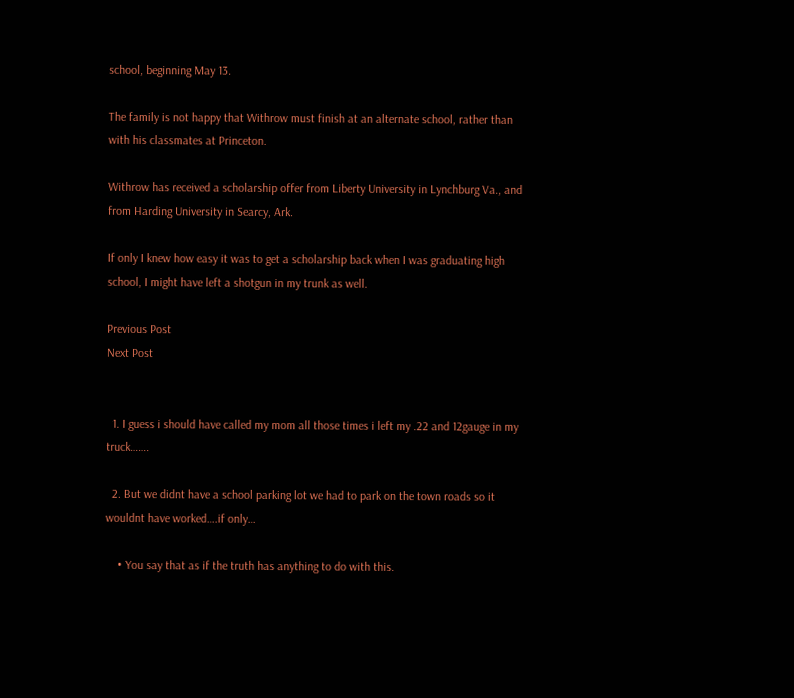school, beginning May 13.

The family is not happy that Withrow must finish at an alternate school, rather than with his classmates at Princeton.

Withrow has received a scholarship offer from Liberty University in Lynchburg Va., and from Harding University in Searcy, Ark.

If only I knew how easy it was to get a scholarship back when I was graduating high school, I might have left a shotgun in my trunk as well.

Previous Post
Next Post


  1. I guess i should have called my mom all those times i left my .22 and 12gauge in my truck…….

  2. But we didnt have a school parking lot we had to park on the town roads so it wouldnt have worked….if only…

    • You say that as if the truth has anything to do with this.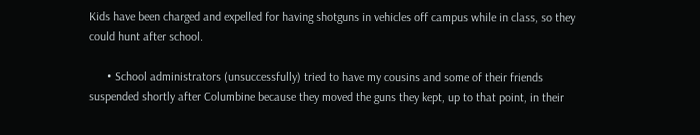Kids have been charged and expelled for having shotguns in vehicles off campus while in class, so they could hunt after school.

      • School administrators (unsuccessfully) tried to have my cousins and some of their friends suspended shortly after Columbine because they moved the guns they kept, up to that point, in their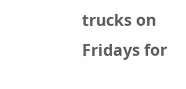trucks on Fridays for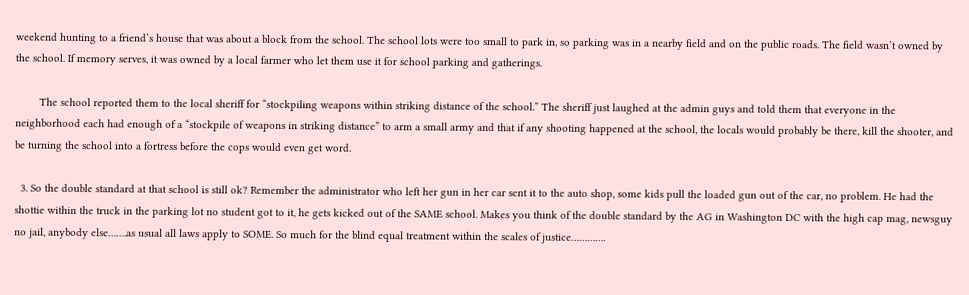weekend hunting to a friend’s house that was about a block from the school. The school lots were too small to park in, so parking was in a nearby field and on the public roads. The field wasn’t owned by the school. If memory serves, it was owned by a local farmer who let them use it for school parking and gatherings.

        The school reported them to the local sheriff for “stockpiling weapons within striking distance of the school.” The sheriff just laughed at the admin guys and told them that everyone in the neighborhood each had enough of a “stockpile of weapons in striking distance” to arm a small army and that if any shooting happened at the school, the locals would probably be there, kill the shooter, and be turning the school into a fortress before the cops would even get word.

  3. So the double standard at that school is still ok? Remember the administrator who left her gun in her car sent it to the auto shop, some kids pull the loaded gun out of the car, no problem. He had the shottie within the truck in the parking lot no student got to it, he gets kicked out of the SAME school. Makes you think of the double standard by the AG in Washington DC with the high cap mag, newsguy no jail, anybody else…….as usual all laws apply to SOME. So much for the blind equal treatment within the scales of justice………….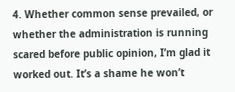4. Whether common sense prevailed, or whether the administration is running scared before public opinion, I’m glad it worked out. It’s a shame he won’t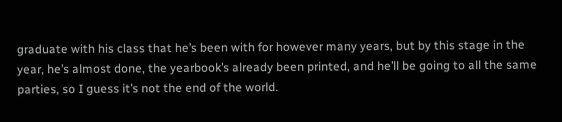graduate with his class that he’s been with for however many years, but by this stage in the year, he’s almost done, the yearbook’s already been printed, and he’ll be going to all the same parties, so I guess it’s not the end of the world.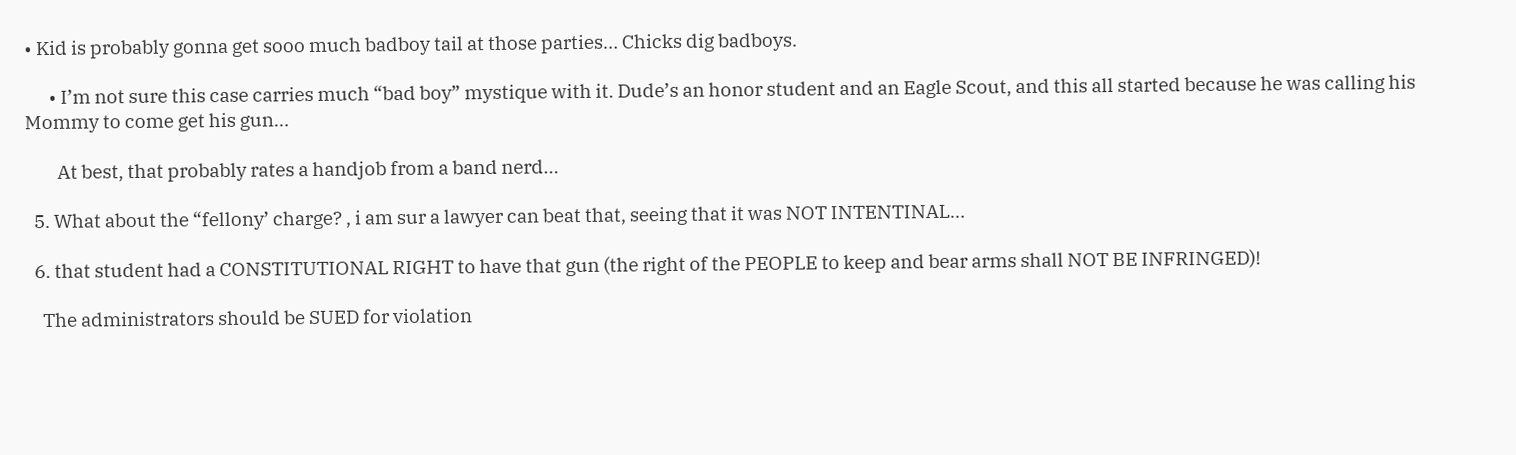• Kid is probably gonna get sooo much badboy tail at those parties… Chicks dig badboys.

      • I’m not sure this case carries much “bad boy” mystique with it. Dude’s an honor student and an Eagle Scout, and this all started because he was calling his Mommy to come get his gun…

        At best, that probably rates a handjob from a band nerd…

  5. What about the “fellony’ charge? , i am sur a lawyer can beat that, seeing that it was NOT INTENTINAL…

  6. that student had a CONSTITUTIONAL RIGHT to have that gun (the right of the PEOPLE to keep and bear arms shall NOT BE INFRINGED)!

    The administrators should be SUED for violation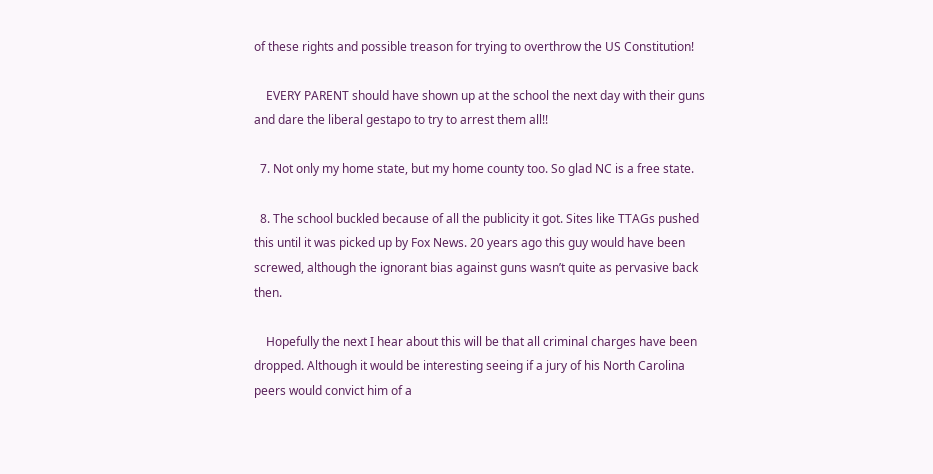of these rights and possible treason for trying to overthrow the US Constitution!

    EVERY PARENT should have shown up at the school the next day with their guns and dare the liberal gestapo to try to arrest them all!!

  7. Not only my home state, but my home county too. So glad NC is a free state.

  8. The school buckled because of all the publicity it got. Sites like TTAGs pushed this until it was picked up by Fox News. 20 years ago this guy would have been screwed, although the ignorant bias against guns wasn’t quite as pervasive back then.

    Hopefully the next I hear about this will be that all criminal charges have been dropped. Although it would be interesting seeing if a jury of his North Carolina peers would convict him of a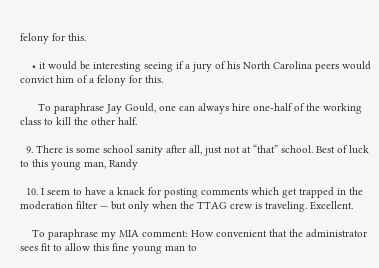felony for this.

    • it would be interesting seeing if a jury of his North Carolina peers would convict him of a felony for this.

      To paraphrase Jay Gould, one can always hire one-half of the working class to kill the other half.

  9. There is some school sanity after all, just not at “that” school. Best of luck to this young man, Randy

  10. I seem to have a knack for posting comments which get trapped in the moderation filter — but only when the TTAG crew is traveling. Excellent.

    To paraphrase my MIA comment: How convenient that the administrator sees fit to allow this fine young man to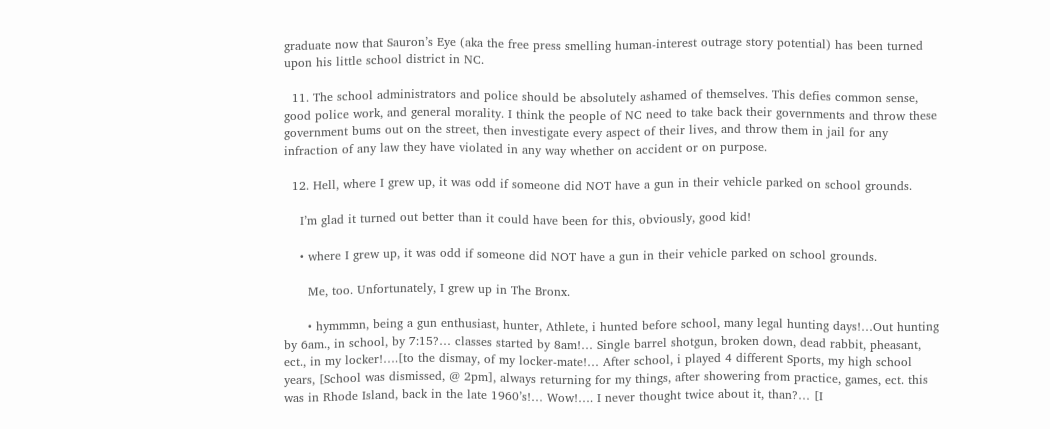graduate now that Sauron’s Eye (aka the free press smelling human-interest outrage story potential) has been turned upon his little school district in NC.

  11. The school administrators and police should be absolutely ashamed of themselves. This defies common sense, good police work, and general morality. I think the people of NC need to take back their governments and throw these government bums out on the street, then investigate every aspect of their lives, and throw them in jail for any infraction of any law they have violated in any way whether on accident or on purpose.

  12. Hell, where I grew up, it was odd if someone did NOT have a gun in their vehicle parked on school grounds.

    I’m glad it turned out better than it could have been for this, obviously, good kid!

    • where I grew up, it was odd if someone did NOT have a gun in their vehicle parked on school grounds.

      Me, too. Unfortunately, I grew up in The Bronx.

      • hymmmn, being a gun enthusiast, hunter, Athlete, i hunted before school, many legal hunting days!…Out hunting by 6am., in school, by 7:15?… classes started by 8am!… Single barrel shotgun, broken down, dead rabbit, pheasant, ect., in my locker!….[to the dismay, of my locker-mate!… After school, i played 4 different Sports, my high school years, [School was dismissed, @ 2pm], always returning for my things, after showering from practice, games, ect. this was in Rhode Island, back in the late 1960’s!… Wow!…. I never thought twice about it, than?… [I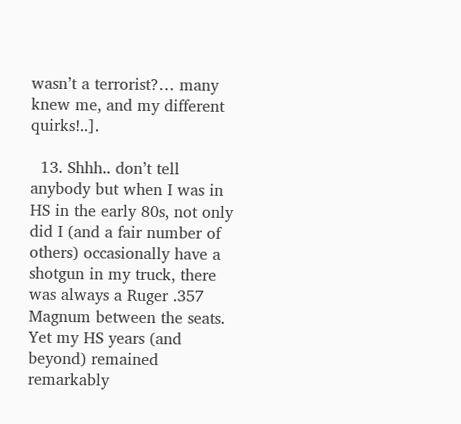wasn’t a terrorist?… many knew me, and my different quirks!..].

  13. Shhh.. don’t tell anybody but when I was in HS in the early 80s, not only did I (and a fair number of others) occasionally have a shotgun in my truck, there was always a Ruger .357 Magnum between the seats. Yet my HS years (and beyond) remained remarkably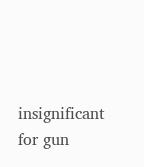insignificant for gun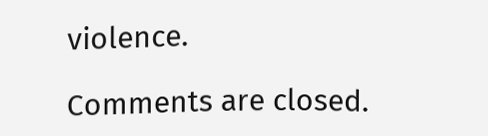violence.

Comments are closed.